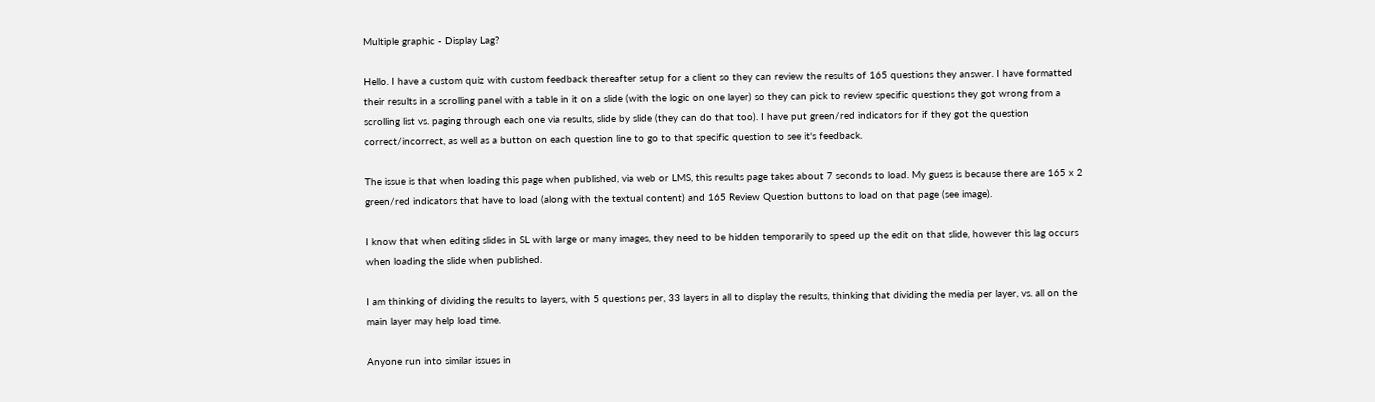Multiple graphic - Display Lag?

Hello. I have a custom quiz with custom feedback thereafter setup for a client so they can review the results of 165 questions they answer. I have formatted their results in a scrolling panel with a table in it on a slide (with the logic on one layer) so they can pick to review specific questions they got wrong from a scrolling list vs. paging through each one via results, slide by slide (they can do that too). I have put green/red indicators for if they got the question correct/incorrect, as well as a button on each question line to go to that specific question to see it's feedback.

The issue is that when loading this page when published, via web or LMS, this results page takes about 7 seconds to load. My guess is because there are 165 x 2 green/red indicators that have to load (along with the textual content) and 165 Review Question buttons to load on that page (see image).

I know that when editing slides in SL with large or many images, they need to be hidden temporarily to speed up the edit on that slide, however this lag occurs when loading the slide when published.

I am thinking of dividing the results to layers, with 5 questions per, 33 layers in all to display the results, thinking that dividing the media per layer, vs. all on the main layer may help load time.

Anyone run into similar issues in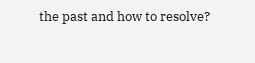the past and how to resolve?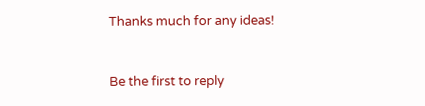Thanks much for any ideas!


Be the first to reply